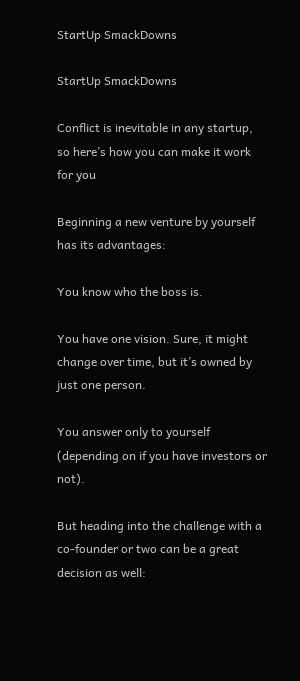StartUp SmackDowns

StartUp SmackDowns

Conflict is inevitable in any startup, so here’s how you can make it work for you

Beginning a new venture by yourself has its advantages:

You know who the boss is.

You have one vision. Sure, it might change over time, but it’s owned by just one person.

You answer only to yourself (depending on if you have investors or not).

But heading into the challenge with a co-founder or two can be a great decision as well: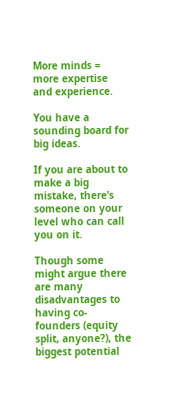More minds = more expertise and experience.

You have a sounding board for big ideas.

If you are about to make a big mistake, there’s someone on your level who can call you on it.

Though some might argue there are many disadvantages to having co-founders (equity split, anyone?), the biggest potential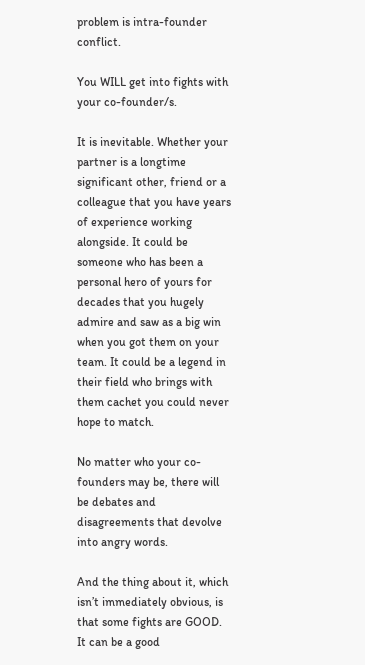problem is intra-founder conflict.

You WILL get into fights with your co-founder/s.

It is inevitable. Whether your partner is a longtime significant other, friend or a colleague that you have years of experience working alongside. It could be someone who has been a personal hero of yours for decades that you hugely admire and saw as a big win when you got them on your team. It could be a legend in their field who brings with them cachet you could never hope to match.

No matter who your co-founders may be, there will be debates and disagreements that devolve into angry words.

And the thing about it, which isn’t immediately obvious, is that some fights are GOOD. It can be a good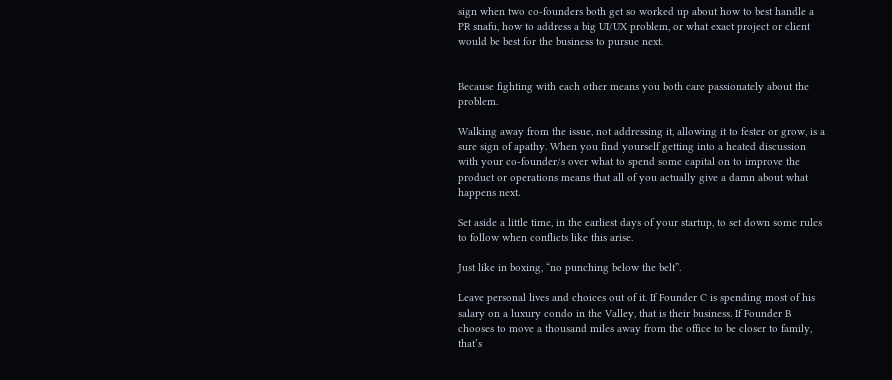sign when two co-founders both get so worked up about how to best handle a PR snafu, how to address a big UI/UX problem, or what exact project or client would be best for the business to pursue next.


Because fighting with each other means you both care passionately about the problem.

Walking away from the issue, not addressing it, allowing it to fester or grow, is a sure sign of apathy. When you find yourself getting into a heated discussion with your co-founder/s over what to spend some capital on to improve the product or operations means that all of you actually give a damn about what happens next.

Set aside a little time, in the earliest days of your startup, to set down some rules to follow when conflicts like this arise.

Just like in boxing, “no punching below the belt”.

Leave personal lives and choices out of it. If Founder C is spending most of his salary on a luxury condo in the Valley, that is their business. If Founder B chooses to move a thousand miles away from the office to be closer to family, that’s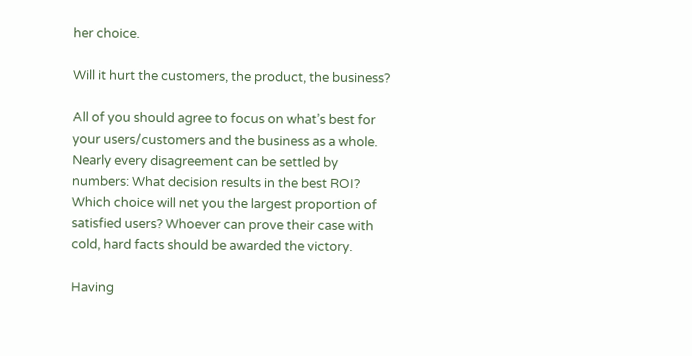her choice.

Will it hurt the customers, the product, the business?

All of you should agree to focus on what’s best for your users/customers and the business as a whole. Nearly every disagreement can be settled by numbers: What decision results in the best ROI? Which choice will net you the largest proportion of satisfied users? Whoever can prove their case with cold, hard facts should be awarded the victory.

Having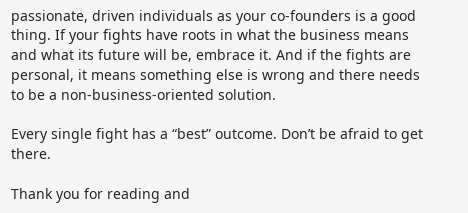passionate, driven individuals as your co-founders is a good thing. If your fights have roots in what the business means and what its future will be, embrace it. And if the fights are personal, it means something else is wrong and there needs to be a non-business-oriented solution.

Every single fight has a “best” outcome. Don’t be afraid to get there.

Thank you for reading and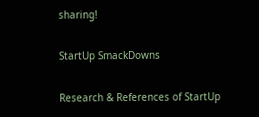sharing!

StartUp SmackDowns

Research & References of StartUp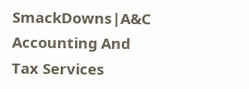SmackDowns|A&C Accounting And Tax Services